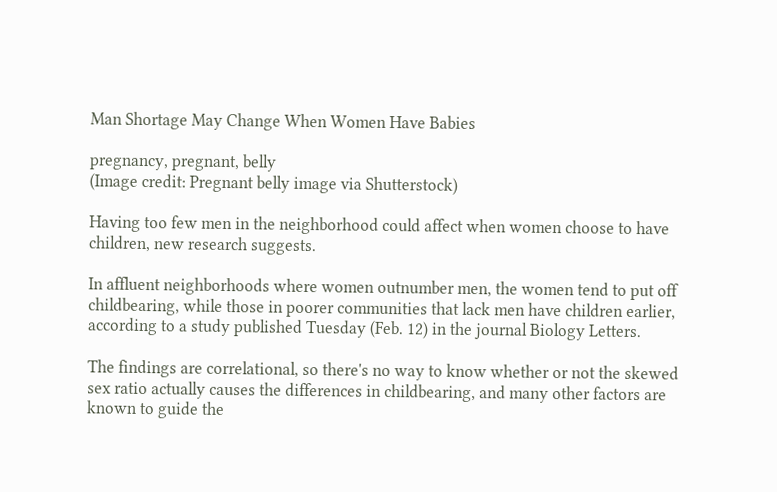Man Shortage May Change When Women Have Babies

pregnancy, pregnant, belly
(Image credit: Pregnant belly image via Shutterstock)

Having too few men in the neighborhood could affect when women choose to have children, new research suggests.

In affluent neighborhoods where women outnumber men, the women tend to put off childbearing, while those in poorer communities that lack men have children earlier, according to a study published Tuesday (Feb. 12) in the journal Biology Letters.

The findings are correlational, so there's no way to know whether or not the skewed sex ratio actually causes the differences in childbearing, and many other factors are known to guide the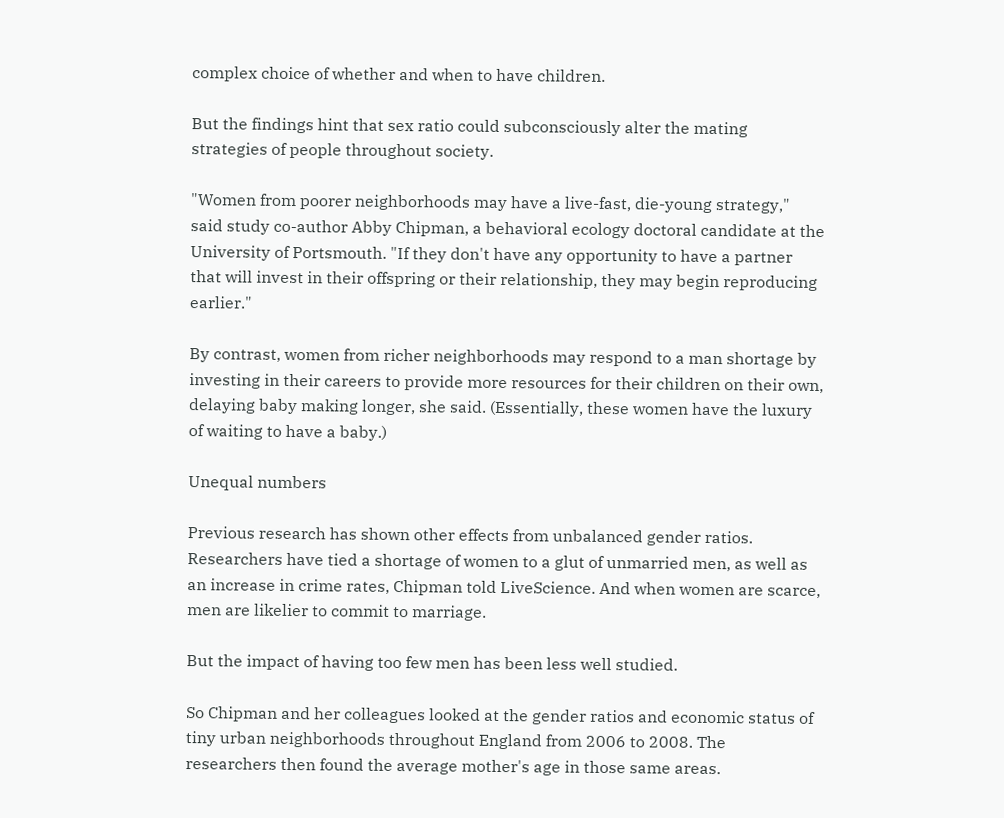complex choice of whether and when to have children.

But the findings hint that sex ratio could subconsciously alter the mating strategies of people throughout society.

"Women from poorer neighborhoods may have a live-fast, die-young strategy," said study co-author Abby Chipman, a behavioral ecology doctoral candidate at the University of Portsmouth. "If they don't have any opportunity to have a partner that will invest in their offspring or their relationship, they may begin reproducing earlier."

By contrast, women from richer neighborhoods may respond to a man shortage by investing in their careers to provide more resources for their children on their own, delaying baby making longer, she said. (Essentially, these women have the luxury of waiting to have a baby.)

Unequal numbers

Previous research has shown other effects from unbalanced gender ratios. Researchers have tied a shortage of women to a glut of unmarried men, as well as an increase in crime rates, Chipman told LiveScience. And when women are scarce, men are likelier to commit to marriage.

But the impact of having too few men has been less well studied.

So Chipman and her colleagues looked at the gender ratios and economic status of tiny urban neighborhoods throughout England from 2006 to 2008. The researchers then found the average mother's age in those same areas.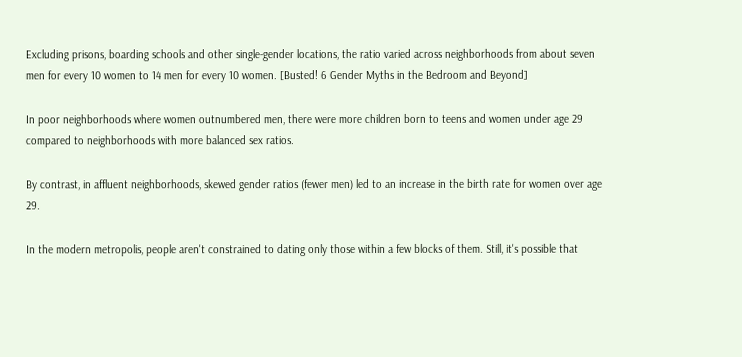Excluding prisons, boarding schools and other single-gender locations, the ratio varied across neighborhoods from about seven men for every 10 women to 14 men for every 10 women. [Busted! 6 Gender Myths in the Bedroom and Beyond]

In poor neighborhoods where women outnumbered men, there were more children born to teens and women under age 29 compared to neighborhoods with more balanced sex ratios.

By contrast, in affluent neighborhoods, skewed gender ratios (fewer men) led to an increase in the birth rate for women over age 29.

In the modern metropolis, people aren't constrained to dating only those within a few blocks of them. Still, it's possible that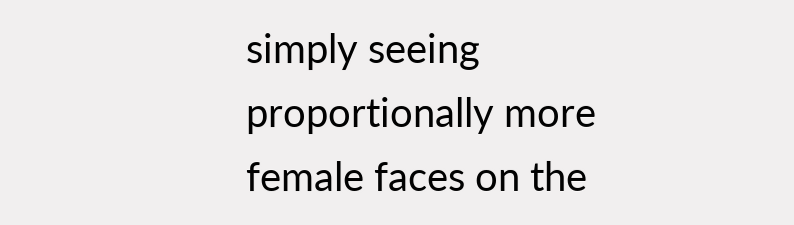simply seeing proportionally more female faces on the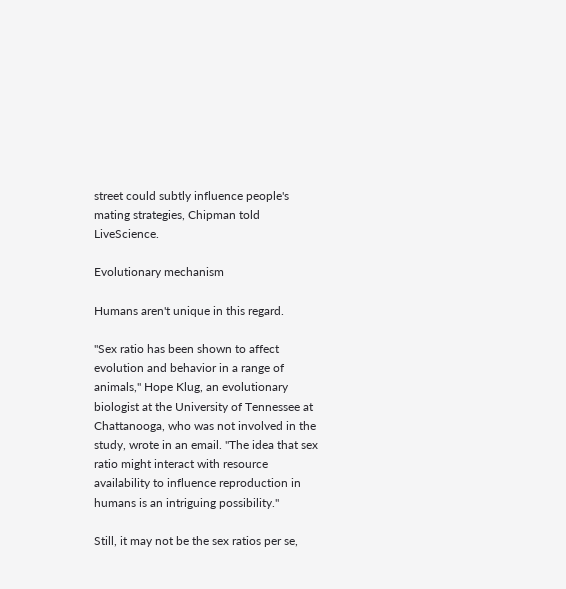street could subtly influence people's mating strategies, Chipman told LiveScience.

Evolutionary mechanism

Humans aren't unique in this regard.

"Sex ratio has been shown to affect evolution and behavior in a range of animals," Hope Klug, an evolutionary biologist at the University of Tennessee at Chattanooga, who was not involved in the study, wrote in an email. "The idea that sex ratio might interact with resource availability to influence reproduction in humans is an intriguing possibility."

Still, it may not be the sex ratios per se,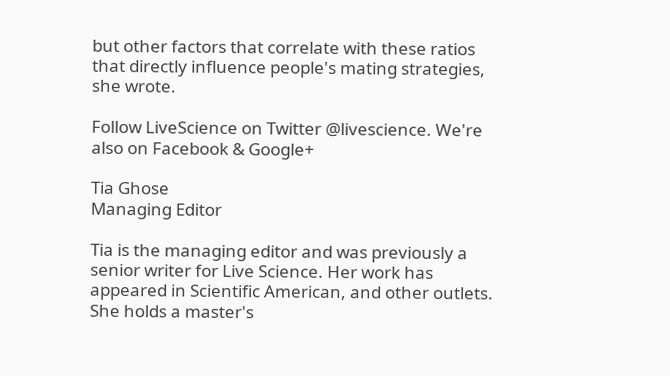but other factors that correlate with these ratios that directly influence people's mating strategies, she wrote.

Follow LiveScience on Twitter @livescience. We're also on Facebook & Google+

Tia Ghose
Managing Editor

Tia is the managing editor and was previously a senior writer for Live Science. Her work has appeared in Scientific American, and other outlets. She holds a master's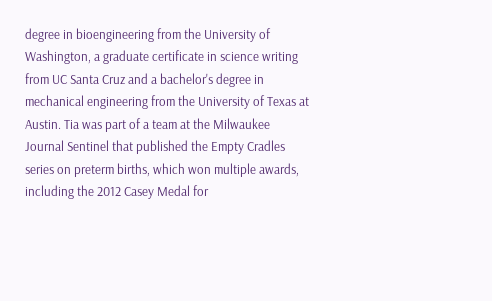degree in bioengineering from the University of Washington, a graduate certificate in science writing from UC Santa Cruz and a bachelor's degree in mechanical engineering from the University of Texas at Austin. Tia was part of a team at the Milwaukee Journal Sentinel that published the Empty Cradles series on preterm births, which won multiple awards, including the 2012 Casey Medal for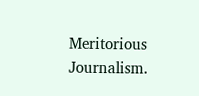Meritorious Journalism.